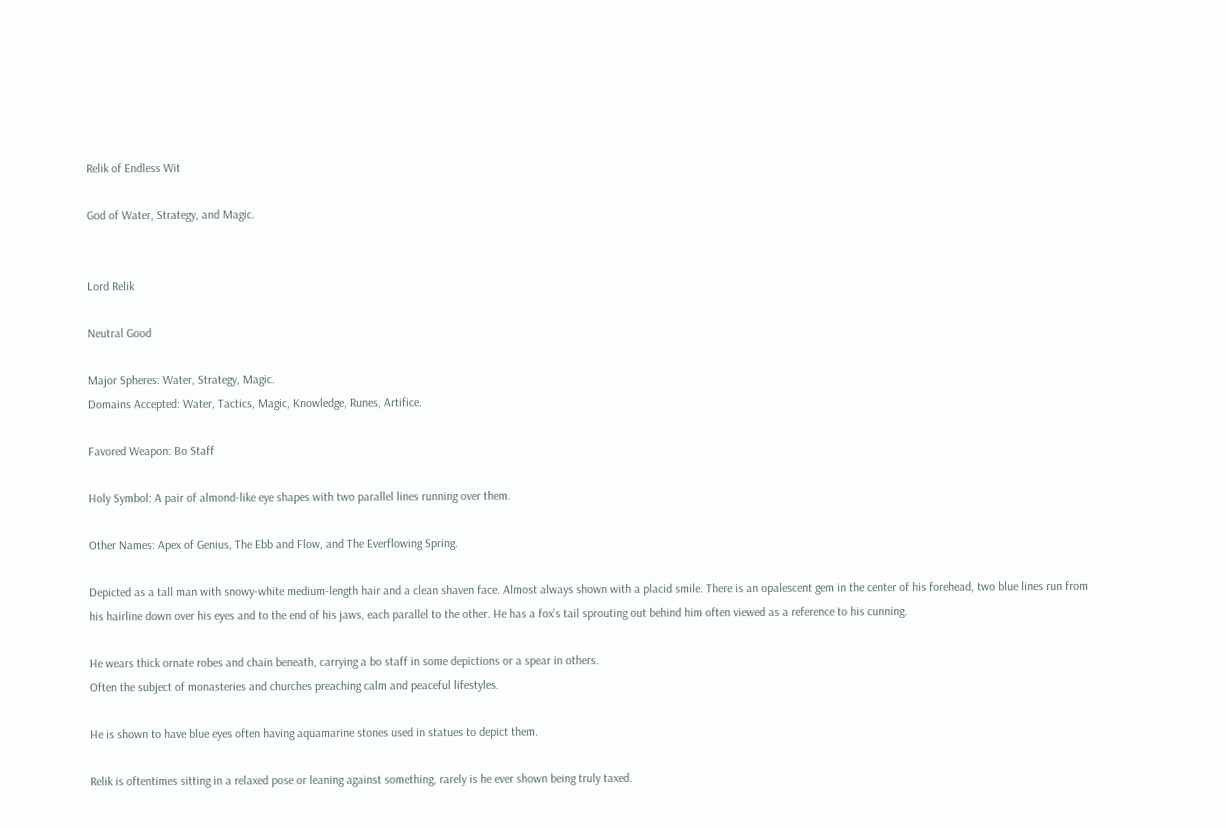Relik of Endless Wit

God of Water, Strategy, and Magic.


Lord Relik

Neutral Good

Major Spheres: Water, Strategy, Magic.
Domains Accepted: Water, Tactics, Magic, Knowledge, Runes, Artifice.

Favored Weapon: Bo Staff

Holy Symbol: A pair of almond-like eye shapes with two parallel lines running over them.

Other Names: Apex of Genius, The Ebb and Flow, and The Everflowing Spring.

Depicted as a tall man with snowy-white medium-length hair and a clean shaven face. Almost always shown with a placid smile. There is an opalescent gem in the center of his forehead, two blue lines run from his hairline down over his eyes and to the end of his jaws, each parallel to the other. He has a fox’s tail sprouting out behind him often viewed as a reference to his cunning.

He wears thick ornate robes and chain beneath, carrying a bo staff in some depictions or a spear in others.
Often the subject of monasteries and churches preaching calm and peaceful lifestyles.

He is shown to have blue eyes often having aquamarine stones used in statues to depict them.

Relik is oftentimes sitting in a relaxed pose or leaning against something, rarely is he ever shown being truly taxed.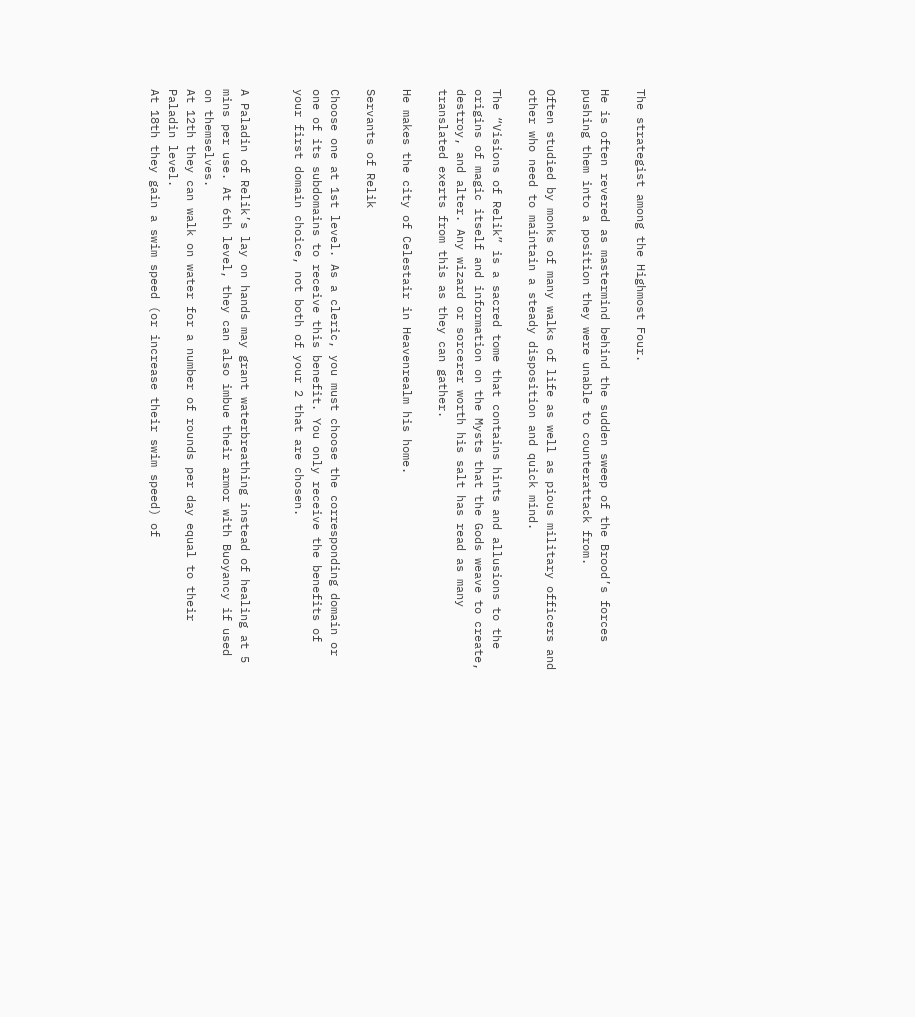The strategist among the Highmost Four.

He is often revered as mastermind behind the sudden sweep of the Brood’s forces pushing them into a position they were unable to counterattack from.

Often studied by monks of many walks of life as well as pious military officers and other who need to maintain a steady disposition and quick mind.

The “Visions of Relik” is a sacred tome that contains hints and allusions to the origins of magic itself and information on the Mysts that the Gods weave to create, destroy, and alter. Any wizard or sorcerer worth his salt has read as many translated exerts from this as they can gather.

He makes the city of Celestair in Heavenrealm his home.

Servants of Relik

Choose one at 1st level. As a cleric, you must choose the corresponding domain or one of its subdomains to receive this benefit. You only receive the benefits of your first domain choice, not both of your 2 that are chosen.


A Paladin of Relik’s lay on hands may grant waterbreathing instead of healing at 5 mins per use. At 6th level, they can also imbue their armor with Buoyancy if used on themselves.
At 12th they can walk on water for a number of rounds per day equal to their Paladin level.
At 18th they gain a swim speed (or increase their swim speed) of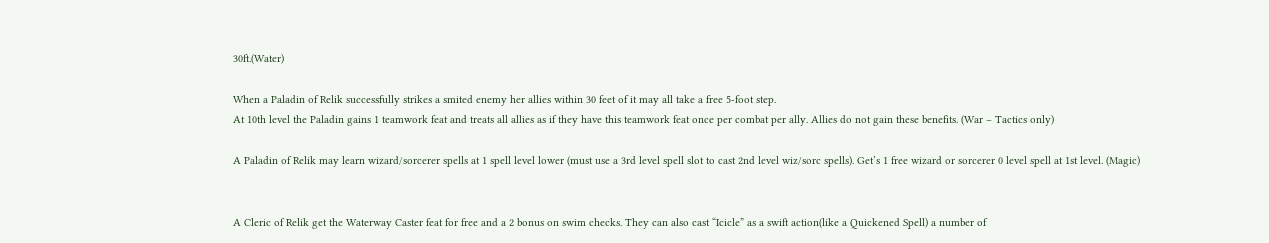30ft.(Water)

When a Paladin of Relik successfully strikes a smited enemy her allies within 30 feet of it may all take a free 5-foot step.
At 10th level the Paladin gains 1 teamwork feat and treats all allies as if they have this teamwork feat once per combat per ally. Allies do not gain these benefits. (War – Tactics only)

A Paladin of Relik may learn wizard/sorcerer spells at 1 spell level lower (must use a 3rd level spell slot to cast 2nd level wiz/sorc spells). Get’s 1 free wizard or sorcerer 0 level spell at 1st level. (Magic)


A Cleric of Relik get the Waterway Caster feat for free and a 2 bonus on swim checks. They can also cast “Icicle” as a swift action(like a Quickened Spell) a number of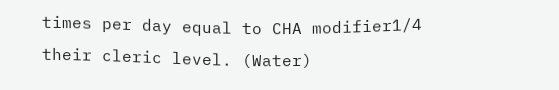times per day equal to CHA modifier1/4 their cleric level. (Water)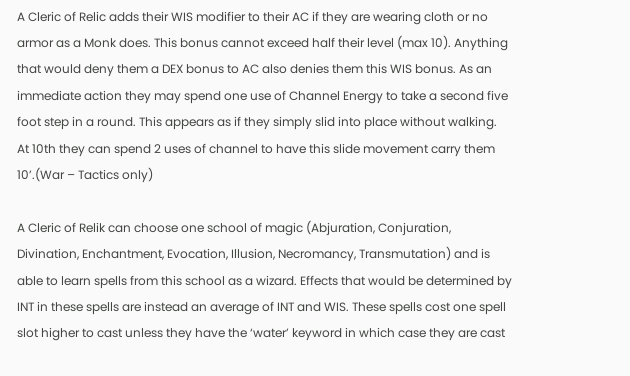A Cleric of Relic adds their WIS modifier to their AC if they are wearing cloth or no armor as a Monk does. This bonus cannot exceed half their level (max 10). Anything that would deny them a DEX bonus to AC also denies them this WIS bonus. As an immediate action they may spend one use of Channel Energy to take a second five foot step in a round. This appears as if they simply slid into place without walking.
At 10th they can spend 2 uses of channel to have this slide movement carry them 10’.(War – Tactics only)

A Cleric of Relik can choose one school of magic (Abjuration, Conjuration, Divination, Enchantment, Evocation, Illusion, Necromancy, Transmutation) and is able to learn spells from this school as a wizard. Effects that would be determined by INT in these spells are instead an average of INT and WIS. These spells cost one spell slot higher to cast unless they have the ‘water’ keyword in which case they are cast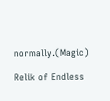normally.(Magic)

Relik of Endless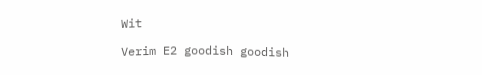Wit

Verim E2 goodish goodish